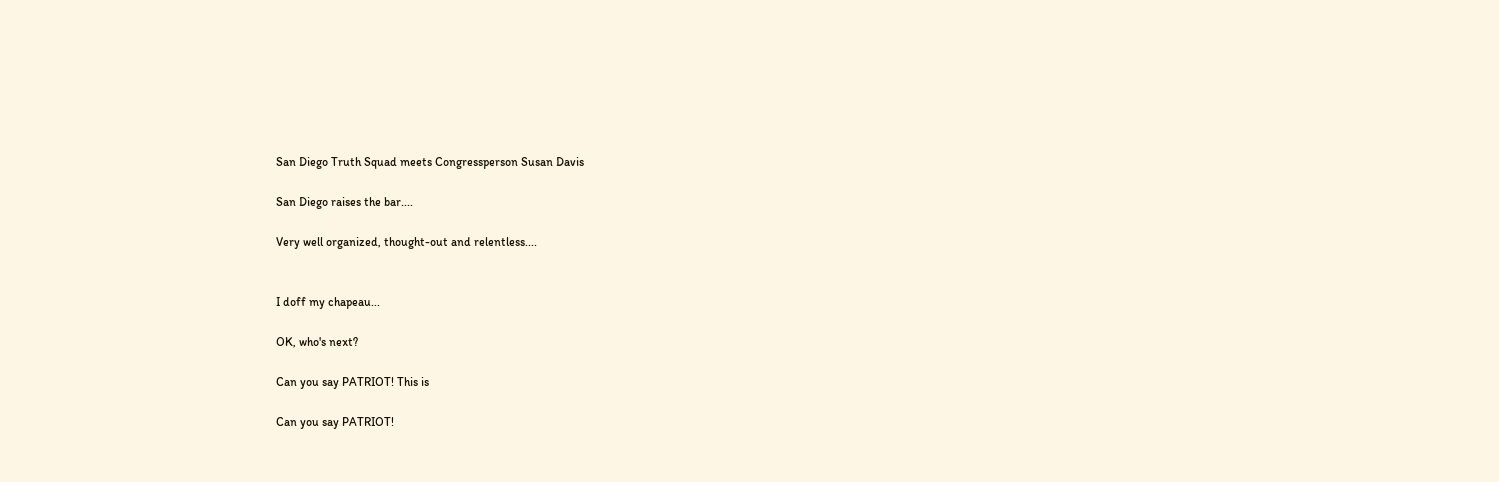San Diego Truth Squad meets Congressperson Susan Davis

San Diego raises the bar....

Very well organized, thought-out and relentless....


I doff my chapeau...

OK, who's next?

Can you say PATRIOT! This is

Can you say PATRIOT!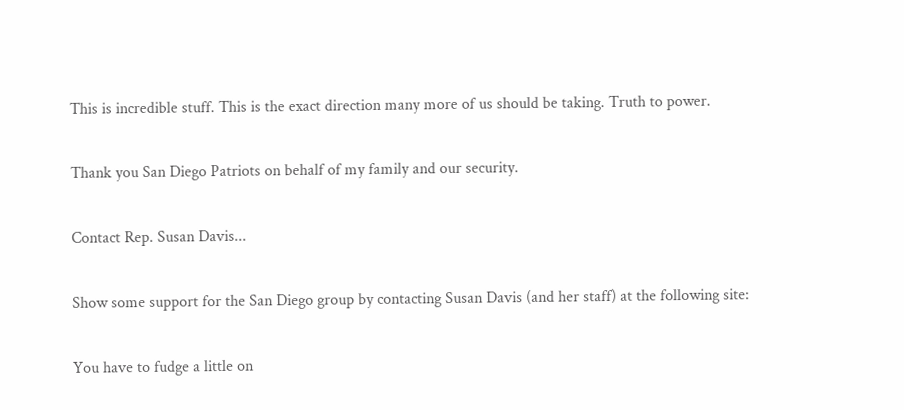This is incredible stuff. This is the exact direction many more of us should be taking. Truth to power.

Thank you San Diego Patriots on behalf of my family and our security.

Contact Rep. Susan Davis...

Show some support for the San Diego group by contacting Susan Davis (and her staff) at the following site:

You have to fudge a little on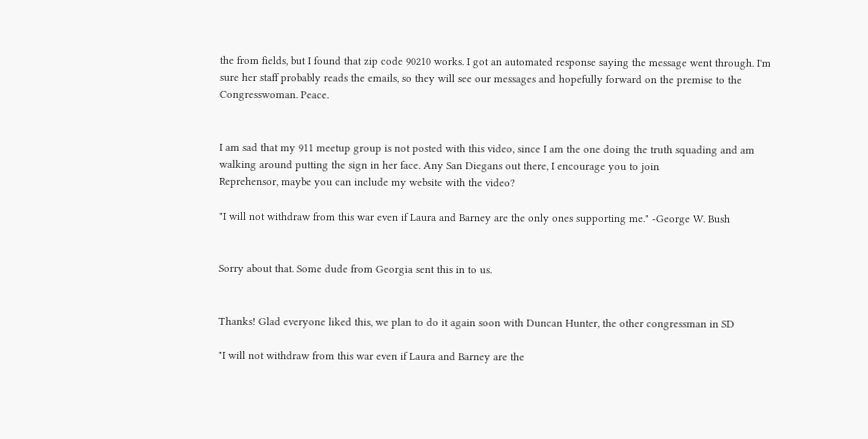the from fields, but I found that zip code 90210 works. I got an automated response saying the message went through. I'm sure her staff probably reads the emails, so they will see our messages and hopefully forward on the premise to the Congresswoman. Peace.


I am sad that my 911 meetup group is not posted with this video, since I am the one doing the truth squading and am walking around putting the sign in her face. Any San Diegans out there, I encourage you to join
Reprehensor, maybe you can include my website with the video?

"I will not withdraw from this war even if Laura and Barney are the only ones supporting me." -George W. Bush


Sorry about that. Some dude from Georgia sent this in to us.


Thanks! Glad everyone liked this, we plan to do it again soon with Duncan Hunter, the other congressman in SD

"I will not withdraw from this war even if Laura and Barney are the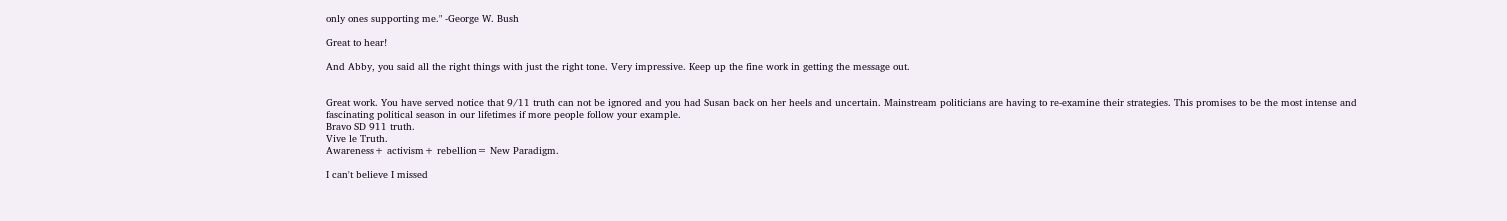only ones supporting me." -George W. Bush

Great to hear!

And Abby, you said all the right things with just the right tone. Very impressive. Keep up the fine work in getting the message out.


Great work. You have served notice that 9/11 truth can not be ignored and you had Susan back on her heels and uncertain. Mainstream politicians are having to re-examine their strategies. This promises to be the most intense and fascinating political season in our lifetimes if more people follow your example.
Bravo SD 911 truth.
Vive le Truth.
Awareness+ activism+ rebellion= New Paradigm.

I can't believe I missed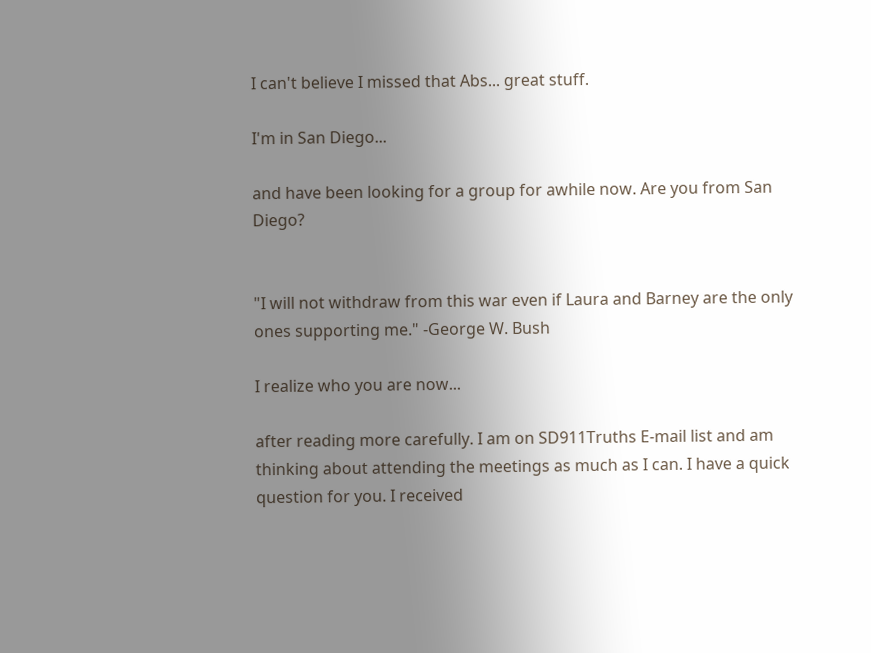I can't believe I missed that Abs... great stuff.

I'm in San Diego...

and have been looking for a group for awhile now. Are you from San Diego?


"I will not withdraw from this war even if Laura and Barney are the only ones supporting me." -George W. Bush

I realize who you are now...

after reading more carefully. I am on SD911Truths E-mail list and am thinking about attending the meetings as much as I can. I have a quick question for you. I received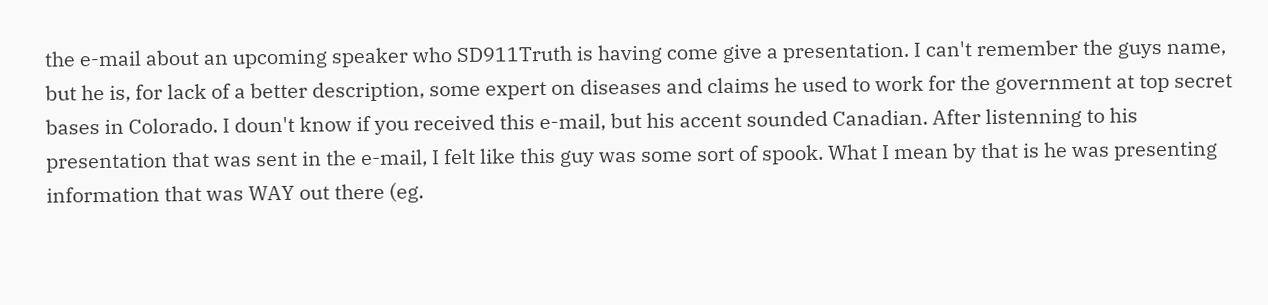the e-mail about an upcoming speaker who SD911Truth is having come give a presentation. I can't remember the guys name, but he is, for lack of a better description, some expert on diseases and claims he used to work for the government at top secret bases in Colorado. I doun't know if you received this e-mail, but his accent sounded Canadian. After listenning to his presentation that was sent in the e-mail, I felt like this guy was some sort of spook. What I mean by that is he was presenting information that was WAY out there (eg.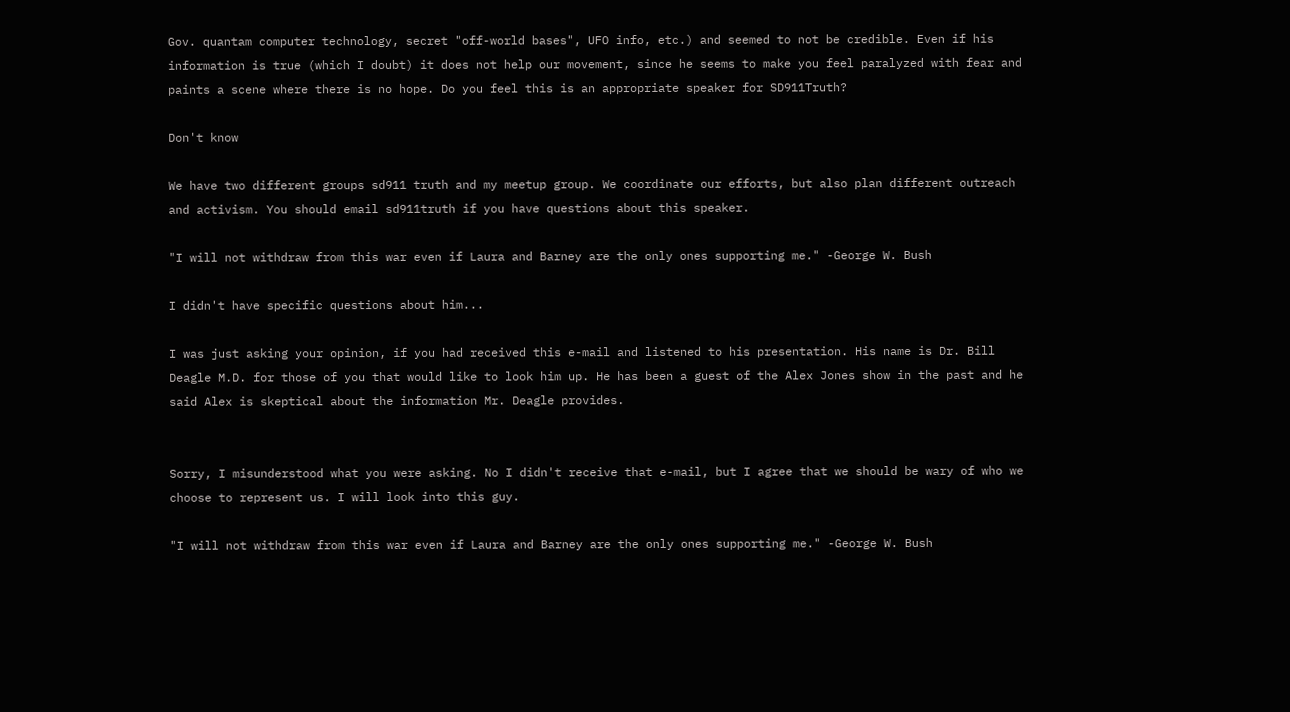Gov. quantam computer technology, secret "off-world bases", UFO info, etc.) and seemed to not be credible. Even if his information is true (which I doubt) it does not help our movement, since he seems to make you feel paralyzed with fear and paints a scene where there is no hope. Do you feel this is an appropriate speaker for SD911Truth?

Don't know

We have two different groups sd911 truth and my meetup group. We coordinate our efforts, but also plan different outreach and activism. You should email sd911truth if you have questions about this speaker.

"I will not withdraw from this war even if Laura and Barney are the only ones supporting me." -George W. Bush

I didn't have specific questions about him...

I was just asking your opinion, if you had received this e-mail and listened to his presentation. His name is Dr. Bill Deagle M.D. for those of you that would like to look him up. He has been a guest of the Alex Jones show in the past and he said Alex is skeptical about the information Mr. Deagle provides.


Sorry, I misunderstood what you were asking. No I didn't receive that e-mail, but I agree that we should be wary of who we choose to represent us. I will look into this guy.

"I will not withdraw from this war even if Laura and Barney are the only ones supporting me." -George W. Bush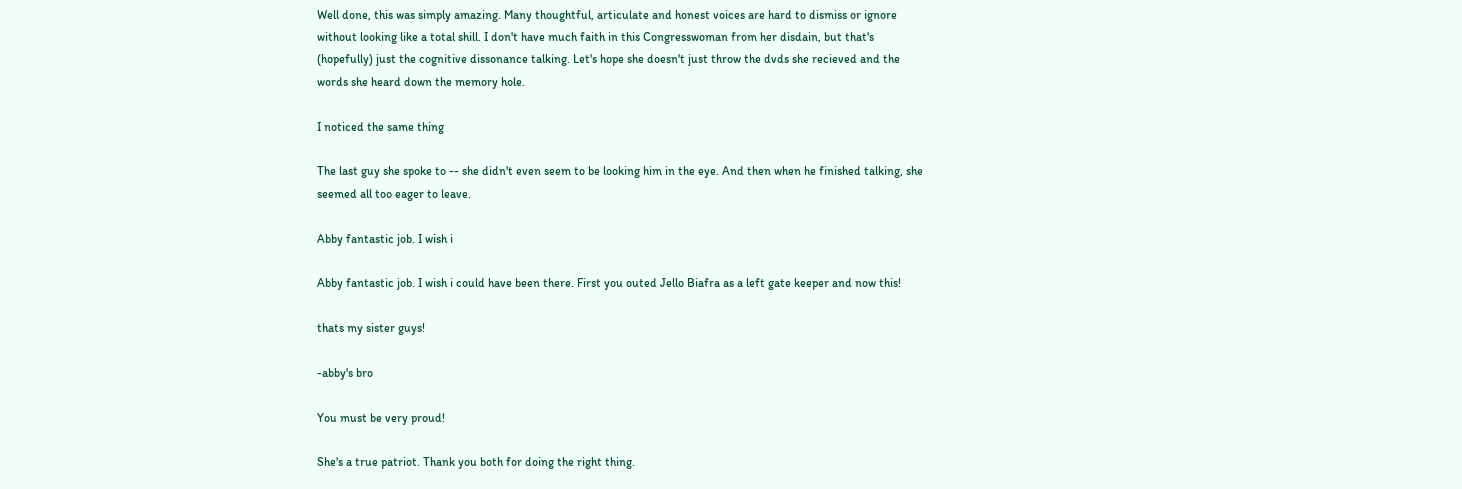Well done, this was simply amazing. Many thoughtful, articulate and honest voices are hard to dismiss or ignore without looking like a total shill. I don't have much faith in this Congresswoman from her disdain, but that's (hopefully) just the cognitive dissonance talking. Let's hope she doesn't just throw the dvds she recieved and the words she heard down the memory hole.

I noticed the same thing

The last guy she spoke to -- she didn't even seem to be looking him in the eye. And then when he finished talking, she seemed all too eager to leave.

Abby fantastic job. I wish i

Abby fantastic job. I wish i could have been there. First you outed Jello Biafra as a left gate keeper and now this!

thats my sister guys!

-abby's bro

You must be very proud!

She's a true patriot. Thank you both for doing the right thing.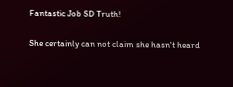Fantastic Job SD Truth!

She certainly can not claim she hasn't heard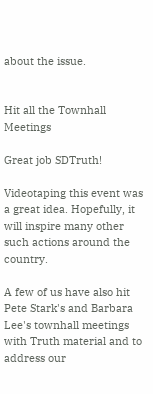about the issue.


Hit all the Townhall Meetings

Great job SDTruth!

Videotaping this event was a great idea. Hopefully, it will inspire many other such actions around the country.

A few of us have also hit Pete Stark's and Barbara Lee's townhall meetings with Truth material and to address our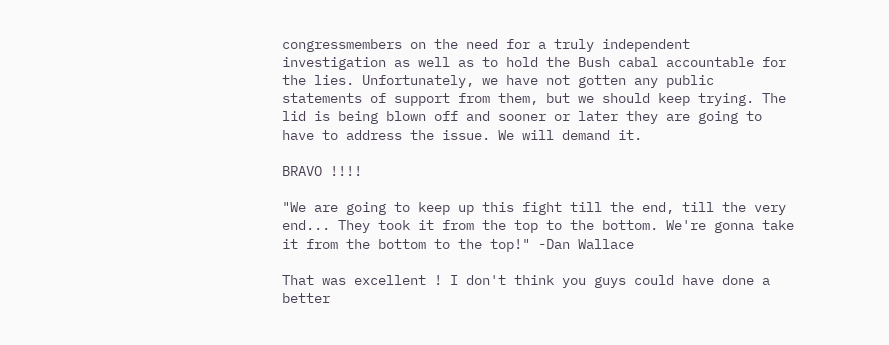congressmembers on the need for a truly independent investigation as well as to hold the Bush cabal accountable for the lies. Unfortunately, we have not gotten any public statements of support from them, but we should keep trying. The lid is being blown off and sooner or later they are going to have to address the issue. We will demand it.

BRAVO !!!!

"We are going to keep up this fight till the end, till the very end... They took it from the top to the bottom. We're gonna take it from the bottom to the top!" -Dan Wallace

That was excellent ! I don't think you guys could have done a better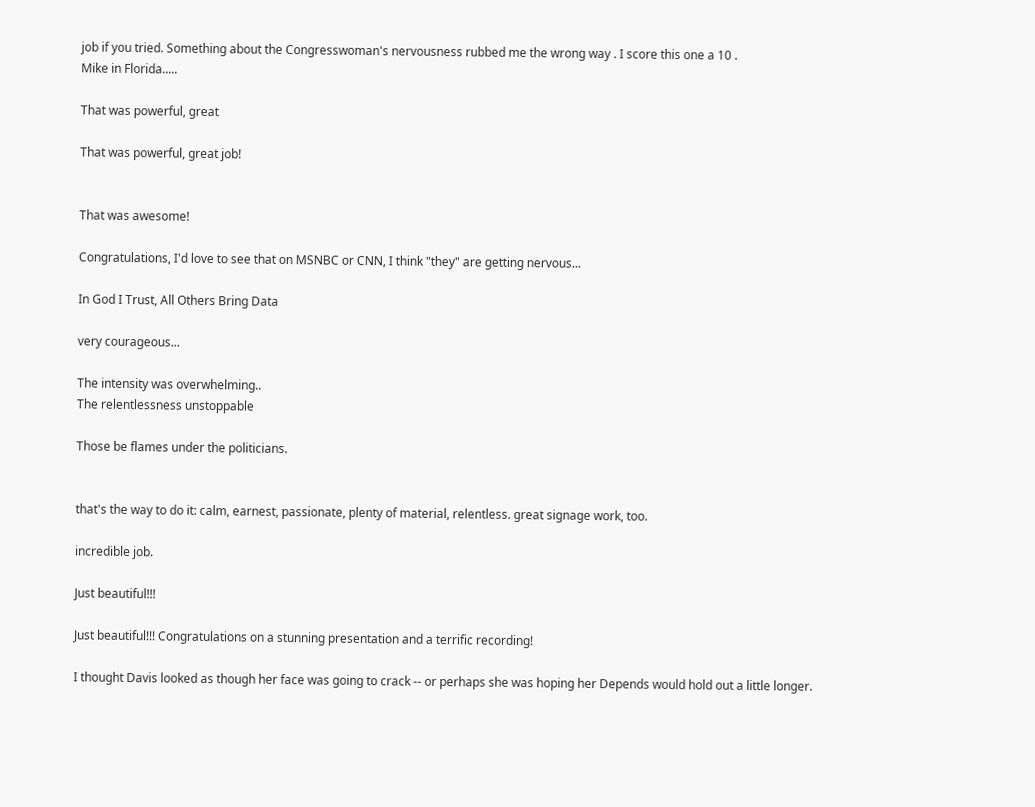job if you tried. Something about the Congresswoman's nervousness rubbed me the wrong way . I score this one a 10 .
Mike in Florida.....

That was powerful, great

That was powerful, great job!


That was awesome!

Congratulations, I'd love to see that on MSNBC or CNN, I think "they" are getting nervous...

In God I Trust, All Others Bring Data

very courageous...

The intensity was overwhelming..
The relentlessness unstoppable

Those be flames under the politicians.


that's the way to do it: calm, earnest, passionate, plenty of material, relentless. great signage work, too.

incredible job.

Just beautiful!!!

Just beautiful!!! Congratulations on a stunning presentation and a terrific recording!

I thought Davis looked as though her face was going to crack -- or perhaps she was hoping her Depends would hold out a little longer.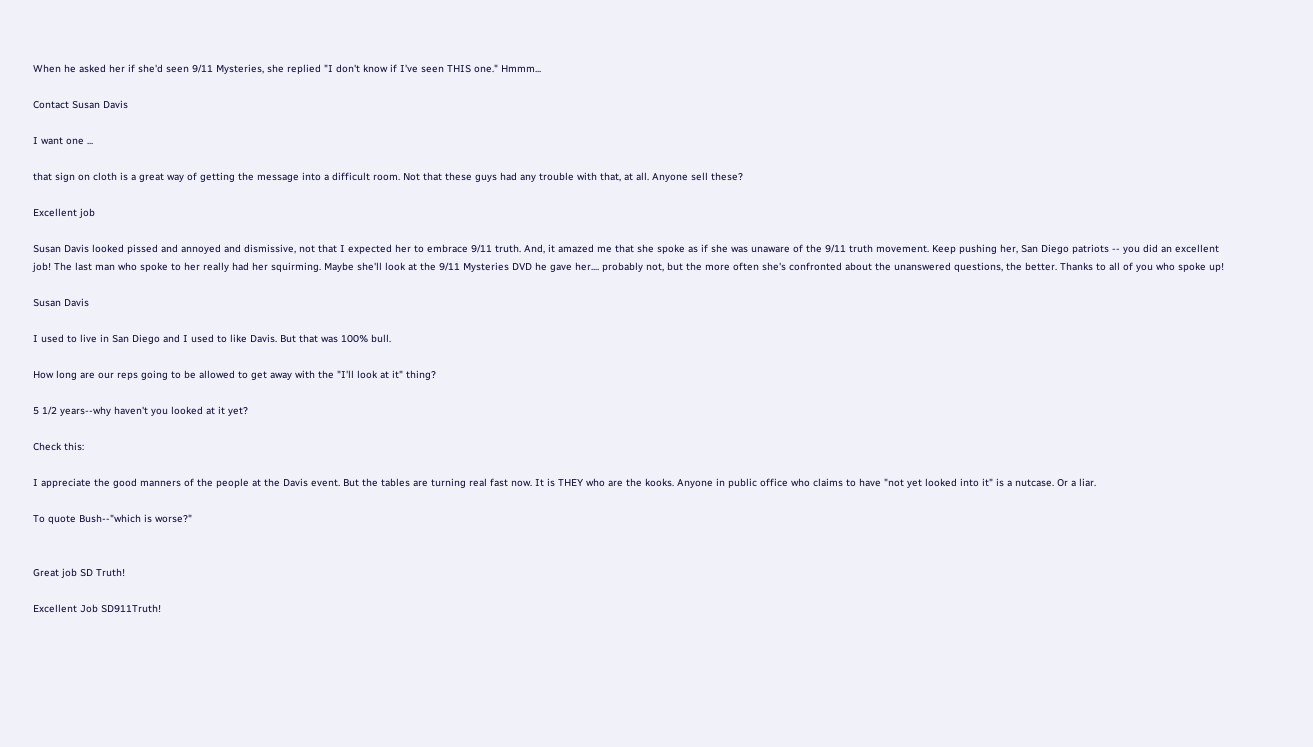When he asked her if she'd seen 9/11 Mysteries, she replied "I don't know if I've seen THIS one." Hmmm...

Contact Susan Davis

I want one ...

that sign on cloth is a great way of getting the message into a difficult room. Not that these guys had any trouble with that, at all. Anyone sell these?

Excellent job

Susan Davis looked pissed and annoyed and dismissive, not that I expected her to embrace 9/11 truth. And, it amazed me that she spoke as if she was unaware of the 9/11 truth movement. Keep pushing her, San Diego patriots -- you did an excellent job! The last man who spoke to her really had her squirming. Maybe she'll look at the 9/11 Mysteries DVD he gave her.... probably not, but the more often she's confronted about the unanswered questions, the better. Thanks to all of you who spoke up!

Susan Davis

I used to live in San Diego and I used to like Davis. But that was 100% bull.

How long are our reps going to be allowed to get away with the "I'll look at it" thing?

5 1/2 years--why haven't you looked at it yet?

Check this:

I appreciate the good manners of the people at the Davis event. But the tables are turning real fast now. It is THEY who are the kooks. Anyone in public office who claims to have "not yet looked into it" is a nutcase. Or a liar.

To quote Bush--"which is worse?"


Great job SD Truth!

Excellent Job SD911Truth!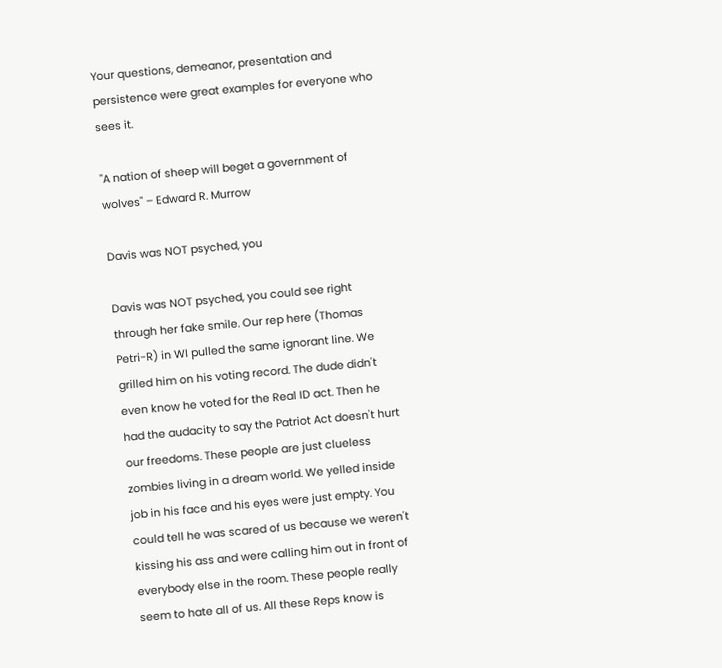Your questions, demeanor, presentation and persistence were great examples for everyone who sees it.

"A nation of sheep will beget a government of wolves" – Edward R. Murrow

Davis was NOT psyched, you

Davis was NOT psyched, you could see right through her fake smile. Our rep here (Thomas Petri-R) in WI pulled the same ignorant line. We grilled him on his voting record. The dude didn't even know he voted for the Real ID act. Then he had the audacity to say the Patriot Act doesn't hurt our freedoms. These people are just clueless zombies living in a dream world. We yelled inside job in his face and his eyes were just empty. You could tell he was scared of us because we weren't kissing his ass and were calling him out in front of everybody else in the room. These people really seem to hate all of us. All these Reps know is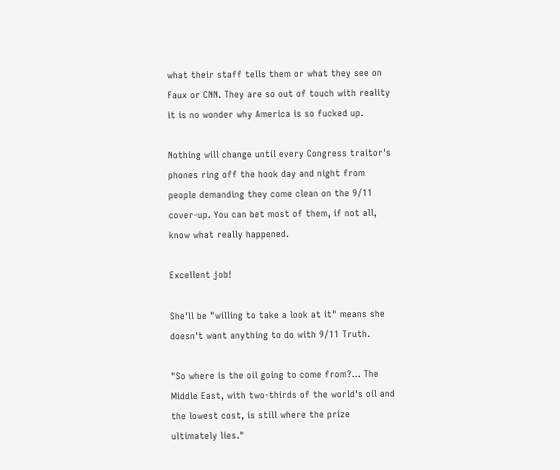what their staff tells them or what they see on Faux or CNN. They are so out of touch with reality it is no wonder why America is so fucked up.

Nothing will change until every Congress traitor's phones ring off the hook day and night from people demanding they come clean on the 9/11 cover-up. You can bet most of them, if not all, know what really happened.

Excellent job!

She'll be "willing to take a look at it" means she doesn't want anything to do with 9/11 Truth.

"So where is the oil going to come from?... The Middle East, with two-thirds of the world's oil and the lowest cost, is still where the prize ultimately lies."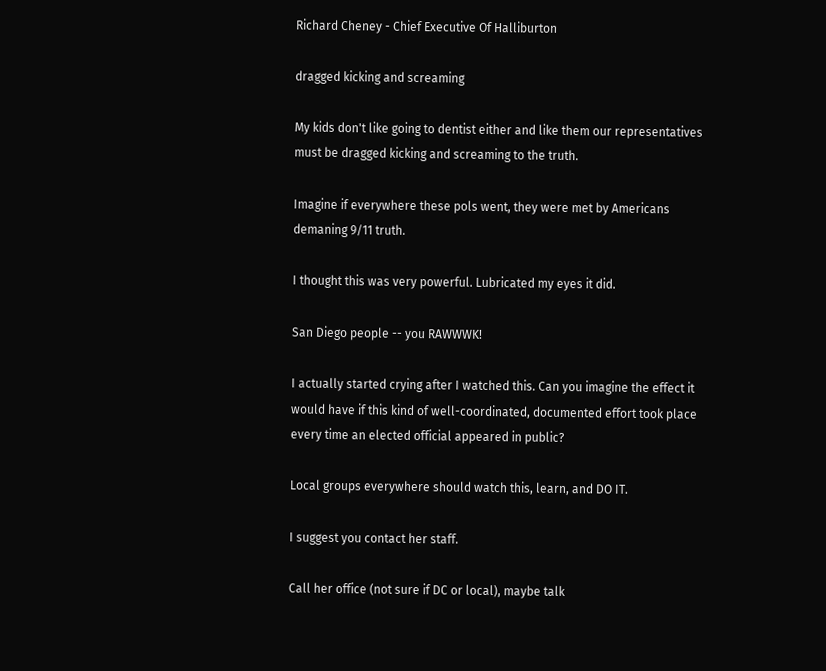Richard Cheney - Chief Executive Of Halliburton

dragged kicking and screaming

My kids don't like going to dentist either and like them our representatives must be dragged kicking and screaming to the truth.

Imagine if everywhere these pols went, they were met by Americans demaning 9/11 truth.

I thought this was very powerful. Lubricated my eyes it did.

San Diego people -- you RAWWWK!

I actually started crying after I watched this. Can you imagine the effect it would have if this kind of well-coordinated, documented effort took place every time an elected official appeared in public?

Local groups everywhere should watch this, learn, and DO IT.

I suggest you contact her staff.

Call her office (not sure if DC or local), maybe talk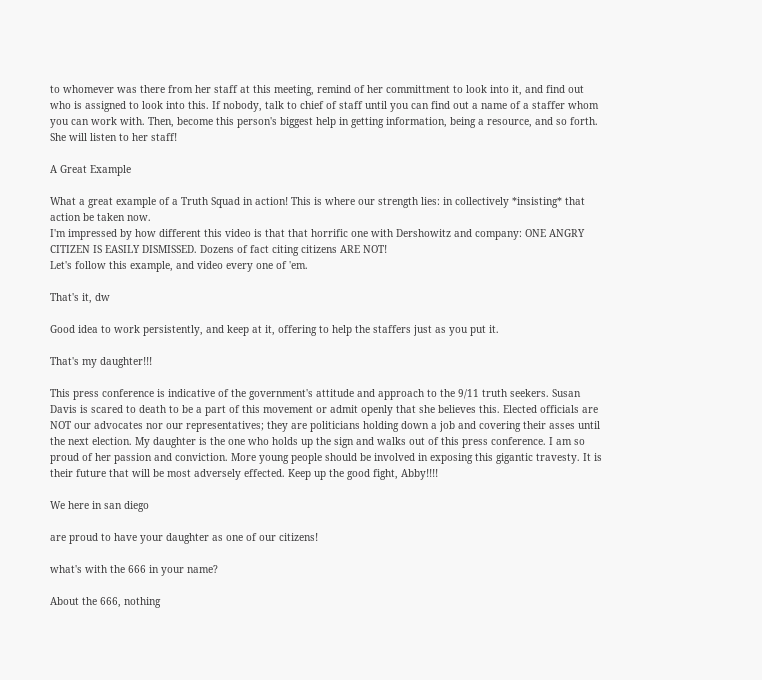to whomever was there from her staff at this meeting, remind of her committment to look into it, and find out who is assigned to look into this. If nobody, talk to chief of staff until you can find out a name of a staffer whom you can work with. Then, become this person's biggest help in getting information, being a resource, and so forth. She will listen to her staff!

A Great Example

What a great example of a Truth Squad in action! This is where our strength lies: in collectively *insisting* that action be taken now.
I'm impressed by how different this video is that that horrific one with Dershowitz and company: ONE ANGRY CITIZEN IS EASILY DISMISSED. Dozens of fact citing citizens ARE NOT!
Let's follow this example, and video every one of 'em.

That's it, dw

Good idea to work persistently, and keep at it, offering to help the staffers just as you put it.

That's my daughter!!!

This press conference is indicative of the government's attitude and approach to the 9/11 truth seekers. Susan Davis is scared to death to be a part of this movement or admit openly that she believes this. Elected officials are NOT our advocates nor our representatives; they are politicians holding down a job and covering their asses until the next election. My daughter is the one who holds up the sign and walks out of this press conference. I am so proud of her passion and conviction. More young people should be involved in exposing this gigantic travesty. It is their future that will be most adversely effected. Keep up the good fight, Abby!!!!

We here in san diego

are proud to have your daughter as one of our citizens!

what's with the 666 in your name?

About the 666, nothing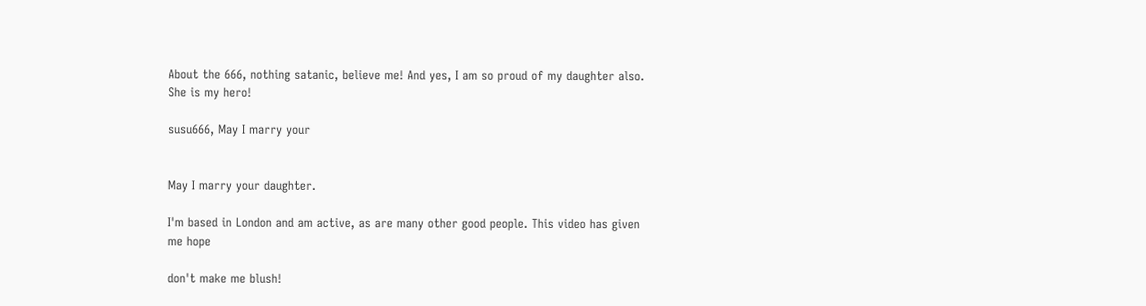About the 666, nothing satanic, believe me! And yes, I am so proud of my daughter also. She is my hero!

susu666, May I marry your


May I marry your daughter.

I'm based in London and am active, as are many other good people. This video has given me hope

don't make me blush!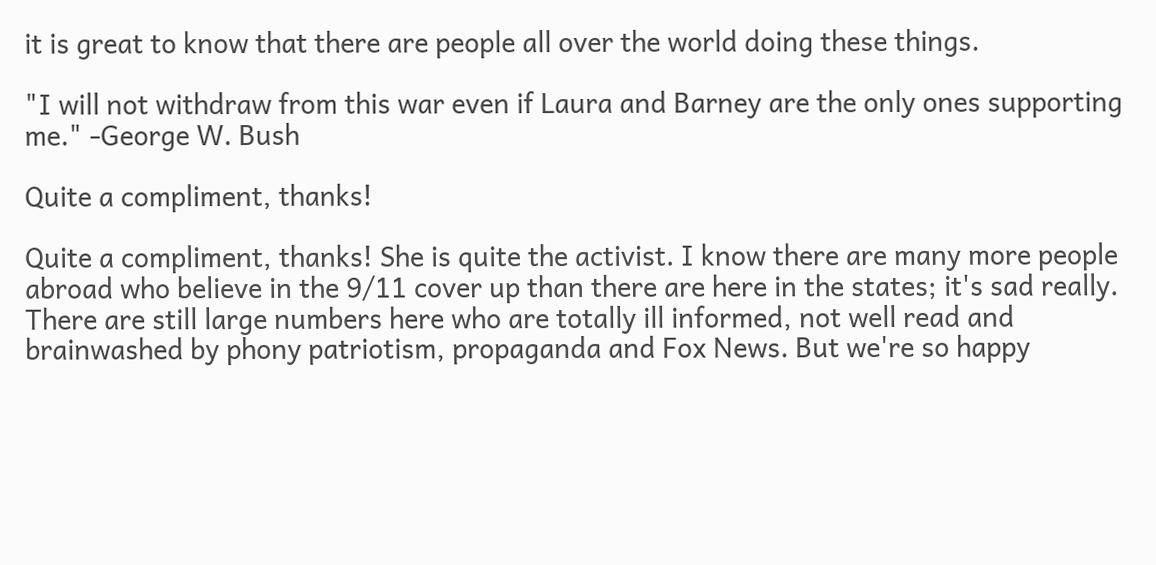it is great to know that there are people all over the world doing these things.

"I will not withdraw from this war even if Laura and Barney are the only ones supporting me." -George W. Bush

Quite a compliment, thanks!

Quite a compliment, thanks! She is quite the activist. I know there are many more people abroad who believe in the 9/11 cover up than there are here in the states; it's sad really. There are still large numbers here who are totally ill informed, not well read and brainwashed by phony patriotism, propaganda and Fox News. But we're so happy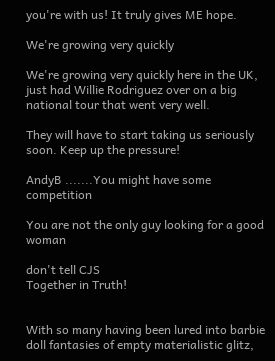you're with us! It truly gives ME hope.

We're growing very quickly

We're growing very quickly here in the UK, just had Willie Rodriguez over on a big national tour that went very well.

They will have to start taking us seriously soon. Keep up the pressure!

AndyB .......You might have some competition

You are not the only guy looking for a good woman

don't tell CJS
Together in Truth!


With so many having been lured into barbie doll fantasies of empty materialistic glitz,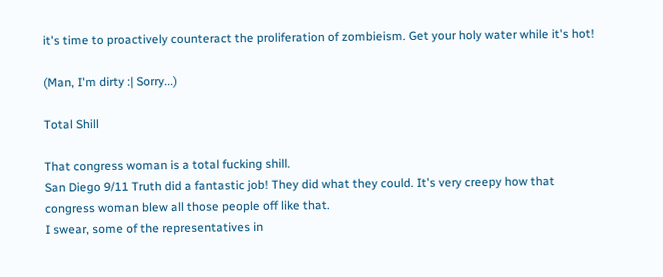it's time to proactively counteract the proliferation of zombieism. Get your holy water while it's hot!

(Man, I'm dirty :| Sorry...)

Total Shill

That congress woman is a total fucking shill.
San Diego 9/11 Truth did a fantastic job! They did what they could. It's very creepy how that congress woman blew all those people off like that.
I swear, some of the representatives in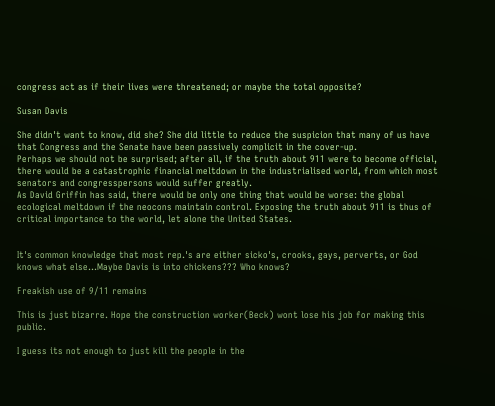congress act as if their lives were threatened; or maybe the total opposite?

Susan Davis

She didn't want to know, did she? She did little to reduce the suspicion that many of us have that Congress and the Senate have been passively complicit in the cover-up.
Perhaps we should not be surprised; after all, if the truth about 911 were to become official, there would be a catastrophic financial meltdown in the industrialised world, from which most senators and congresspersons would suffer greatly.
As David Griffin has said, there would be only one thing that would be worse: the global ecological meltdown if the neocons maintain control. Exposing the truth about 911 is thus of critical importance to the world, let alone the United States.


It's common knowledge that most rep.'s are either sicko's, crooks, gays, perverts, or God knows what else...Maybe Davis is into chickens??? Who knows?

Freakish use of 9/11 remains

This is just bizarre. Hope the construction worker(Beck) wont lose his job for making this public.

I guess its not enough to just kill the people in the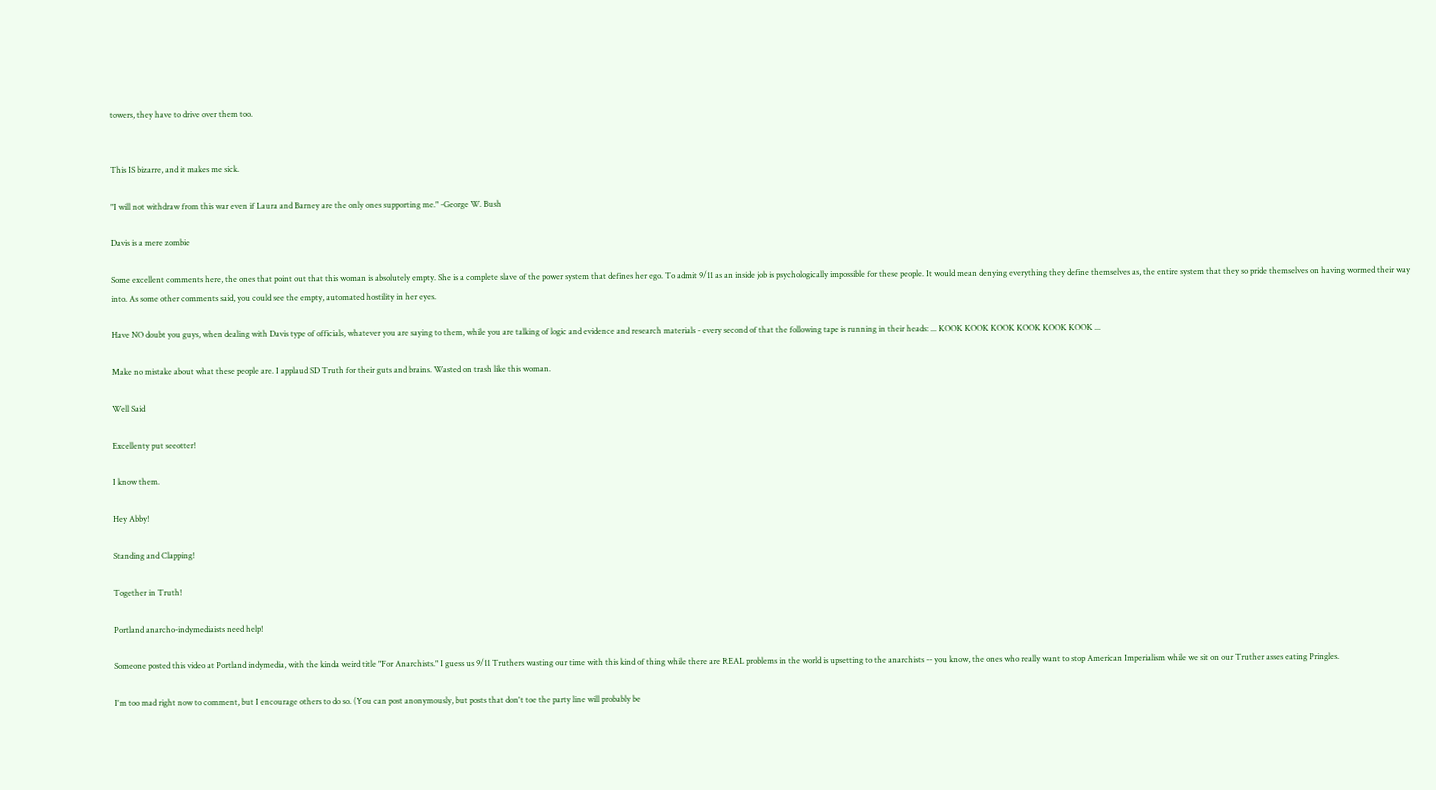towers, they have to drive over them too.


This IS bizarre, and it makes me sick.

"I will not withdraw from this war even if Laura and Barney are the only ones supporting me." -George W. Bush

Davis is a mere zombie

Some excellent comments here, the ones that point out that this woman is absolutely empty. She is a complete slave of the power system that defines her ego. To admit 9/11 as an inside job is psychologically impossible for these people. It would mean denying everything they define themselves as, the entire system that they so pride themselves on having wormed their way into. As some other comments said, you could see the empty, automated hostility in her eyes.

Have NO doubt you guys, when dealing with Davis type of officials, whatever you are saying to them, while you are talking of logic and evidence and research materials - every second of that the following tape is running in their heads: ... KOOK KOOK KOOK KOOK KOOK KOOK ...

Make no mistake about what these people are. I applaud SD Truth for their guts and brains. Wasted on trash like this woman.

Well Said

Excellenty put seeotter!

I know them.

Hey Abby!

Standing and Clapping!

Together in Truth!

Portland anarcho-indymediaists need help!

Someone posted this video at Portland indymedia, with the kinda weird title "For Anarchists." I guess us 9/11 Truthers wasting our time with this kind of thing while there are REAL problems in the world is upsetting to the anarchists -- you know, the ones who really want to stop American Imperialism while we sit on our Truther asses eating Pringles.

I'm too mad right now to comment, but I encourage others to do so. (You can post anonymously, but posts that don't toe the party line will probably be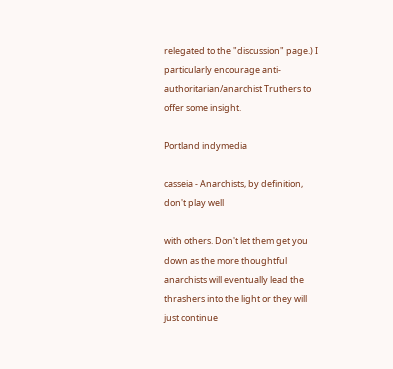relegated to the "discussion" page.) I particularly encourage anti-authoritarian/anarchist Truthers to offer some insight.

Portland indymedia

casseia - Anarchists, by definition, don't play well

with others. Don't let them get you down as the more thoughtful anarchists will eventually lead the thrashers into the light or they will just continue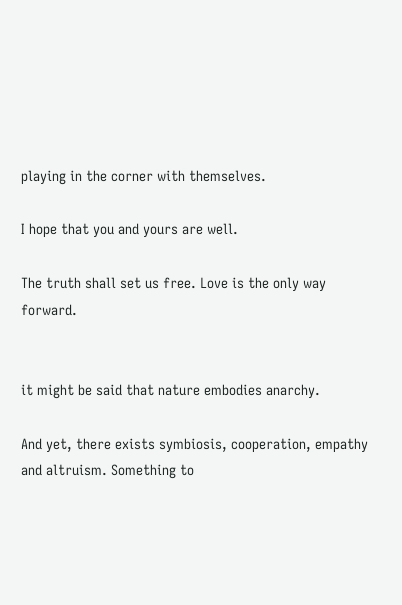playing in the corner with themselves.

I hope that you and yours are well.

The truth shall set us free. Love is the only way forward.


it might be said that nature embodies anarchy.

And yet, there exists symbiosis, cooperation, empathy and altruism. Something to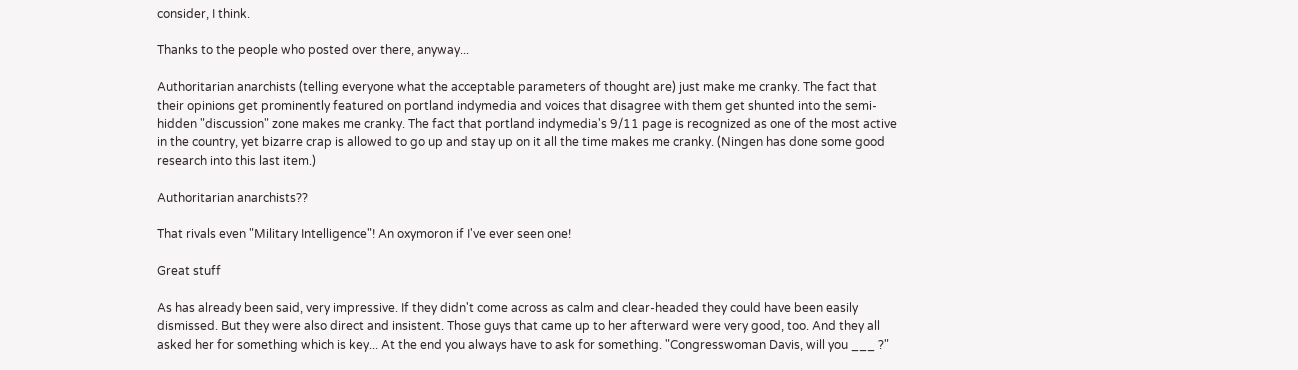consider, I think.

Thanks to the people who posted over there, anyway...

Authoritarian anarchists (telling everyone what the acceptable parameters of thought are) just make me cranky. The fact that their opinions get prominently featured on portland indymedia and voices that disagree with them get shunted into the semi-hidden "discussion" zone makes me cranky. The fact that portland indymedia's 9/11 page is recognized as one of the most active in the country, yet bizarre crap is allowed to go up and stay up on it all the time makes me cranky. (Ningen has done some good research into this last item.)

Authoritarian anarchists??

That rivals even "Military Intelligence"! An oxymoron if I've ever seen one!

Great stuff

As has already been said, very impressive. If they didn't come across as calm and clear-headed they could have been easily dismissed. But they were also direct and insistent. Those guys that came up to her afterward were very good, too. And they all asked her for something which is key... At the end you always have to ask for something. "Congresswoman Davis, will you ___ ?"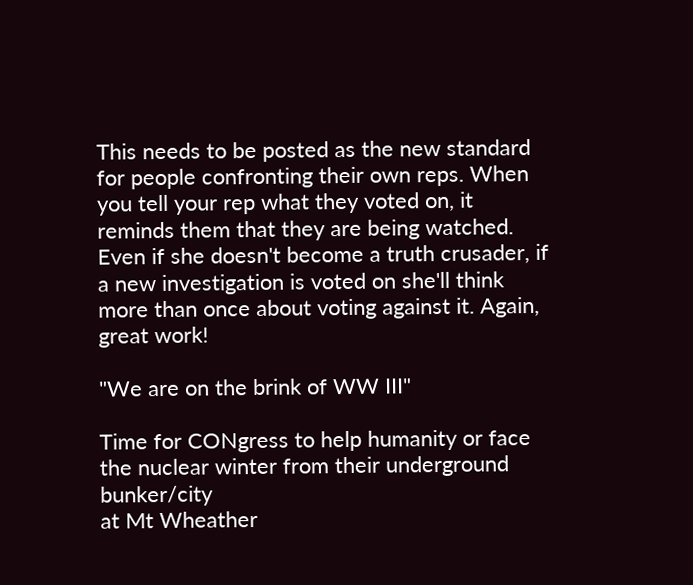This needs to be posted as the new standard for people confronting their own reps. When you tell your rep what they voted on, it reminds them that they are being watched. Even if she doesn't become a truth crusader, if a new investigation is voted on she'll think more than once about voting against it. Again, great work!

"We are on the brink of WW III"

Time for CONgress to help humanity or face the nuclear winter from their underground bunker/city
at Mt Wheather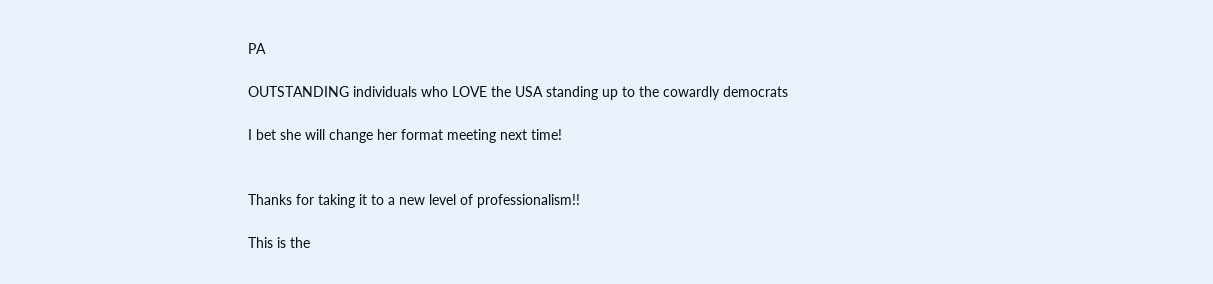PA

OUTSTANDING individuals who LOVE the USA standing up to the cowardly democrats

I bet she will change her format meeting next time!


Thanks for taking it to a new level of professionalism!!

This is the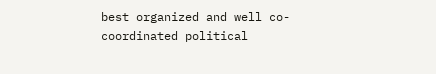best organized and well co-coordinated political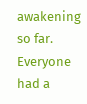awakening so far. Everyone had a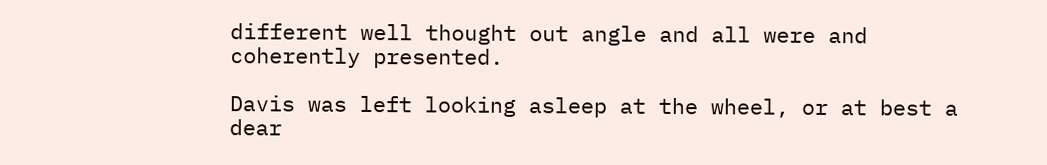different well thought out angle and all were and coherently presented.

Davis was left looking asleep at the wheel, or at best a dear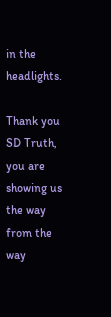in the headlights.

Thank you SD Truth, you are showing us the way from the way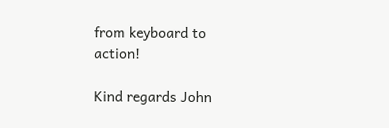from keyboard to action!

Kind regards John